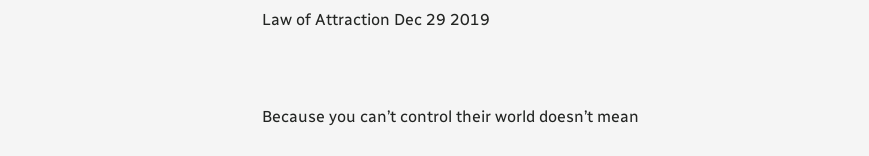Law of Attraction Dec 29 2019



Because you can’t control their world doesn’t mean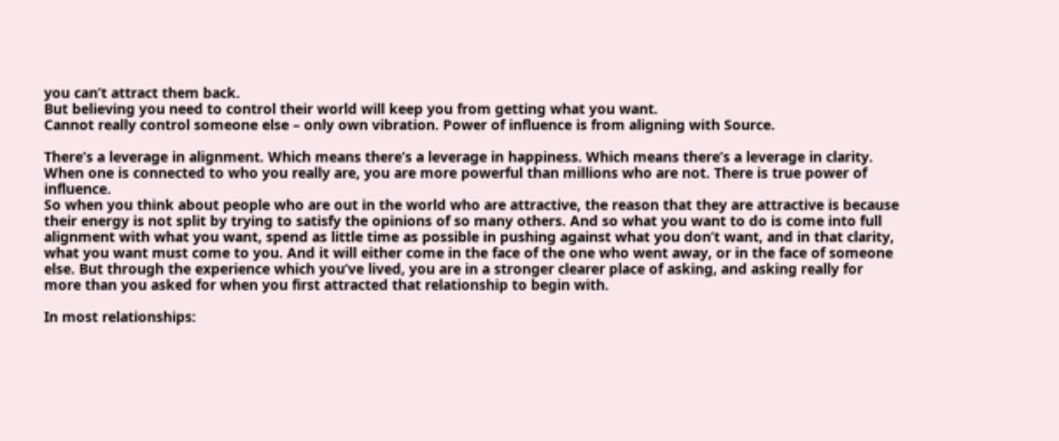you can’t attract them back.
But believing you need to control their world will keep you from getting what you want.
Cannot really control someone else – only own vibration. Power of influence is from aligning with Source.

There’s a leverage in alignment. Which means there’s a leverage in happiness. Which means there’s a leverage in clarity.
When one is connected to who you really are, you are more powerful than millions who are not. There is true power of influence.
So when you think about people who are out in the world who are attractive, the reason that they are attractive is because their energy is not split by trying to satisfy the opinions of so many others. And so what you want to do is come into full alignment with what you want, spend as little time as possible in pushing against what you don’t want, and in that clarity, what you want must come to you. And it will either come in the face of the one who went away, or in the face of someone else. But through the experience which you’ve lived, you are in a stronger clearer place of asking, and asking really for more than you asked for when you first attracted that relationship to begin with.

In most relationships: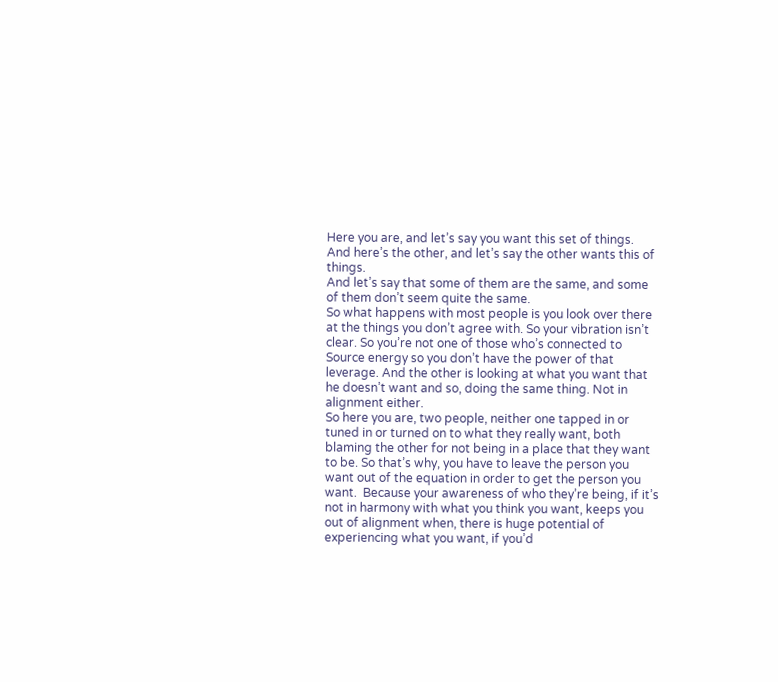Here you are, and let’s say you want this set of things.
And here’s the other, and let’s say the other wants this of things.
And let’s say that some of them are the same, and some of them don’t seem quite the same.
So what happens with most people is you look over there at the things you don’t agree with. So your vibration isn’t clear. So you’re not one of those who’s connected to Source energy so you don’t have the power of that leverage. And the other is looking at what you want that he doesn’t want and so, doing the same thing. Not in alignment either.
So here you are, two people, neither one tapped in or tuned in or turned on to what they really want, both blaming the other for not being in a place that they want to be. So that’s why, you have to leave the person you want out of the equation in order to get the person you want.  Because your awareness of who they’re being, if it’s not in harmony with what you think you want, keeps you out of alignment when, there is huge potential of experiencing what you want, if you’d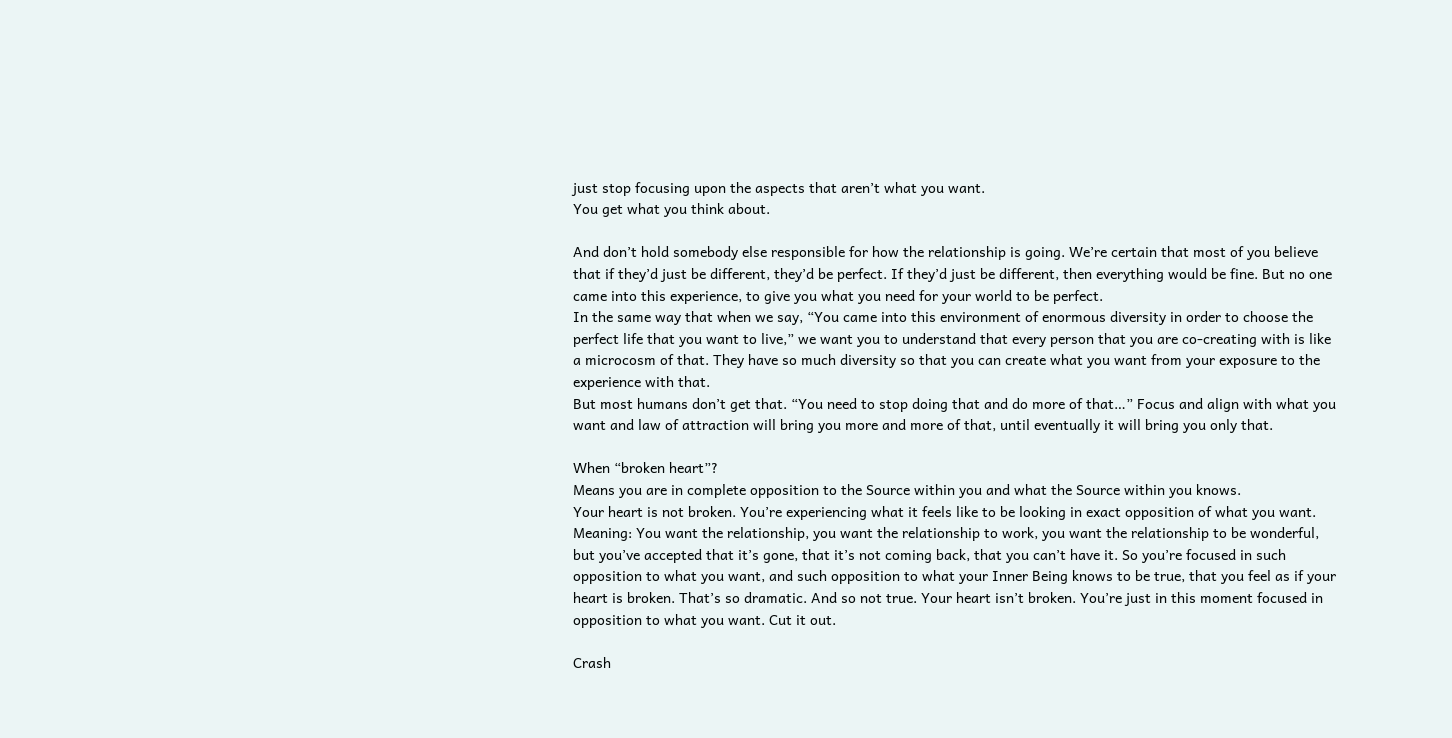just stop focusing upon the aspects that aren’t what you want.
You get what you think about.

And don’t hold somebody else responsible for how the relationship is going. We’re certain that most of you believe that if they’d just be different, they’d be perfect. If they’d just be different, then everything would be fine. But no one came into this experience, to give you what you need for your world to be perfect.
In the same way that when we say, “You came into this environment of enormous diversity in order to choose the perfect life that you want to live,” we want you to understand that every person that you are co-creating with is like a microcosm of that. They have so much diversity so that you can create what you want from your exposure to the experience with that.
But most humans don’t get that. “You need to stop doing that and do more of that…” Focus and align with what you want and law of attraction will bring you more and more of that, until eventually it will bring you only that.

When “broken heart”?
Means you are in complete opposition to the Source within you and what the Source within you knows.
Your heart is not broken. You’re experiencing what it feels like to be looking in exact opposition of what you want. Meaning: You want the relationship, you want the relationship to work, you want the relationship to be wonderful, but you’ve accepted that it’s gone, that it’s not coming back, that you can’t have it. So you’re focused in such opposition to what you want, and such opposition to what your Inner Being knows to be true, that you feel as if your heart is broken. That’s so dramatic. And so not true. Your heart isn’t broken. You’re just in this moment focused in opposition to what you want. Cut it out.

Crash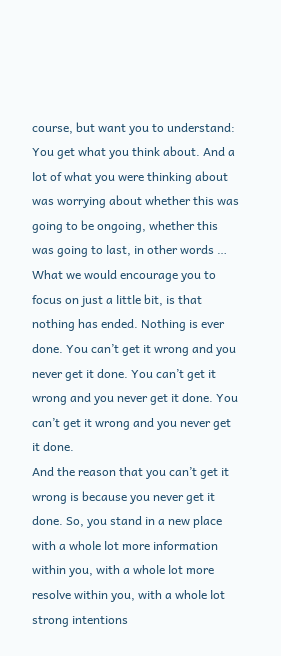course, but want you to understand:
You get what you think about. And a lot of what you were thinking about was worrying about whether this was going to be ongoing, whether this was going to last, in other words … What we would encourage you to focus on just a little bit, is that nothing has ended. Nothing is ever done. You can’t get it wrong and you never get it done. You can’t get it wrong and you never get it done. You can’t get it wrong and you never get it done.
And the reason that you can’t get it wrong is because you never get it done. So, you stand in a new place with a whole lot more information within you, with a whole lot more resolve within you, with a whole lot strong intentions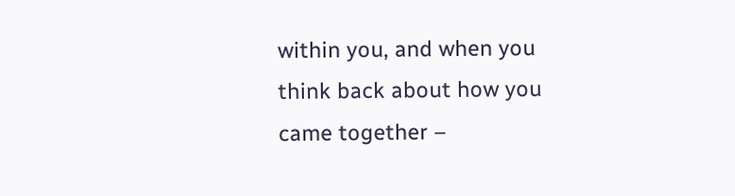within you, and when you think back about how you came together –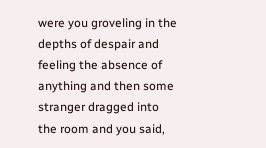were you groveling in the depths of despair and feeling the absence of anything and then some stranger dragged into the room and you said,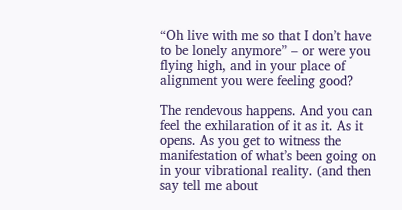“Oh live with me so that I don’t have to be lonely anymore” – or were you flying high, and in your place of alignment you were feeling good?

The rendevous happens. And you can feel the exhilaration of it as it. As it opens. As you get to witness the manifestation of what’s been going on in your vibrational reality. (and then say tell me about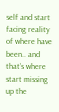self and start facing reality of where have been.. and that’s where start missing up the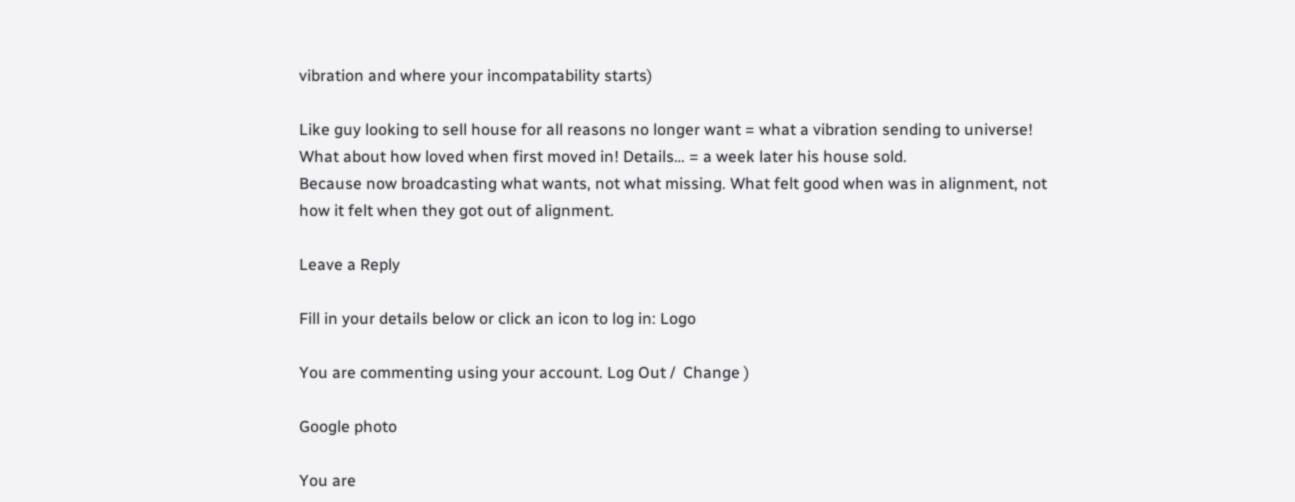vibration and where your incompatability starts)

Like guy looking to sell house for all reasons no longer want = what a vibration sending to universe!
What about how loved when first moved in! Details… = a week later his house sold.
Because now broadcasting what wants, not what missing. What felt good when was in alignment, not how it felt when they got out of alignment.

Leave a Reply

Fill in your details below or click an icon to log in: Logo

You are commenting using your account. Log Out /  Change )

Google photo

You are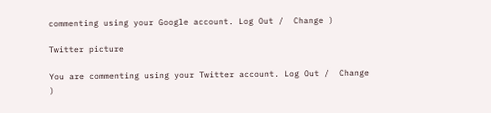commenting using your Google account. Log Out /  Change )

Twitter picture

You are commenting using your Twitter account. Log Out /  Change )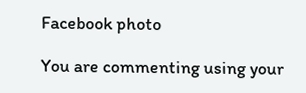Facebook photo

You are commenting using your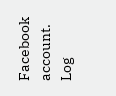Facebook account. Log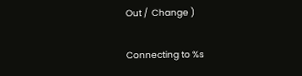Out /  Change )

Connecting to %s